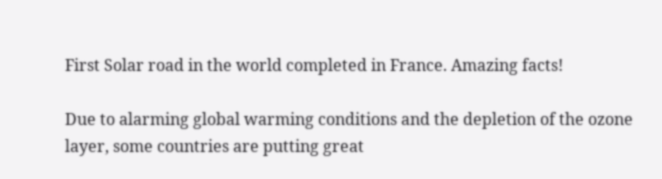First Solar road in the world completed in France. Amazing facts!

Due to alarming global warming conditions and the depletion of the ozone layer, some countries are putting great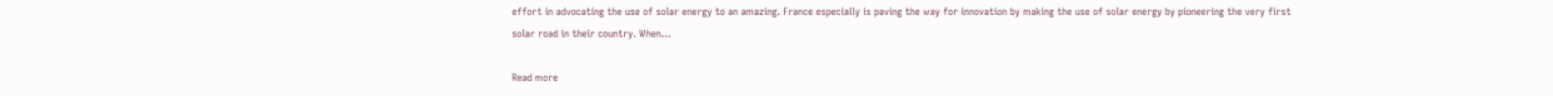effort in advocating the use of solar energy to an amazing. France especially is paving the way for innovation by making the use of solar energy by pioneering the very first solar road in their country. When…

Read more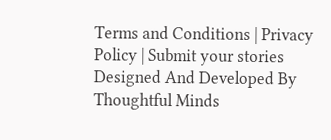Terms and Conditions | Privacy Policy | Submit your stories
Designed And Developed By Thoughtful Minds